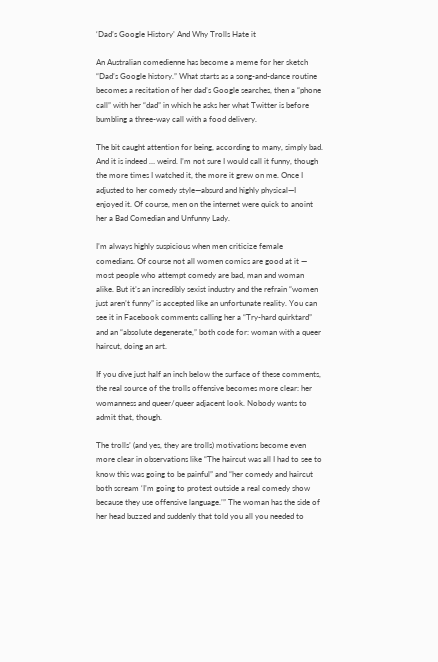‘Dad’s Google History’ And Why Trolls Hate it

An Australian comedienne has become a meme for her sketch “Dad’s Google history.” What starts as a song-and-dance routine becomes a recitation of her dad’s Google searches, then a “phone call” with her “dad” in which he asks her what Twitter is before bumbling a three-way call with a food delivery.

The bit caught attention for being, according to many, simply bad. And it is indeed … weird. I’m not sure I would call it funny, though the more times I watched it, the more it grew on me. Once I adjusted to her comedy style—absurd and highly physical—I enjoyed it. Of course, men on the internet were quick to anoint her a Bad Comedian and Unfunny Lady.

I’m always highly suspicious when men criticize female comedians. Of course not all women comics are good at it — most people who attempt comedy are bad, man and woman alike. But it’s an incredibly sexist industry and the refrain “women just aren’t funny” is accepted like an unfortunate reality. You can see it in Facebook comments calling her a “Try-hard quirktard” and an “absolute degenerate,” both code for: woman with a queer haircut, doing an art.

If you dive just half an inch below the surface of these comments, the real source of the trolls offensive becomes more clear: her womanness and queer/queer adjacent look. Nobody wants to admit that, though.

The trolls’ (and yes, they are trolls) motivations become even more clear in observations like “The haircut was all I had to see to know this was going to be painful” and “her comedy and haircut both scream ‘I’m going to protest outside a real comedy show because they use offensive language.’” The woman has the side of her head buzzed and suddenly that told you all you needed to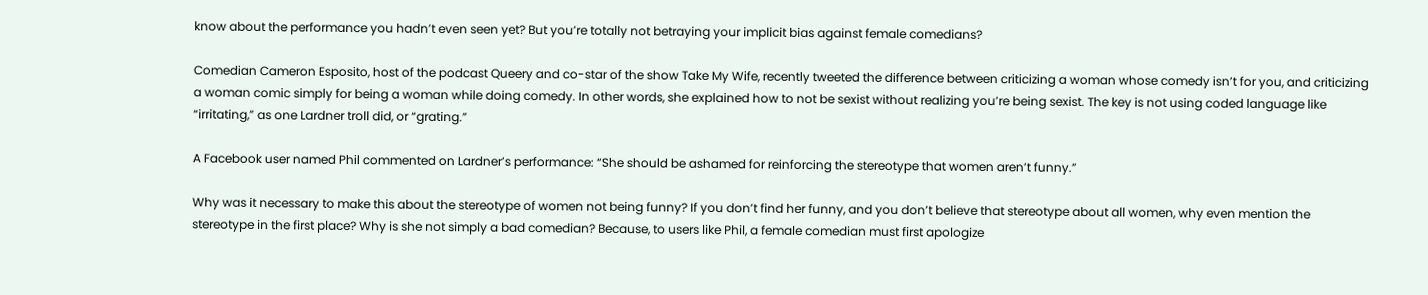know about the performance you hadn’t even seen yet? But you’re totally not betraying your implicit bias against female comedians?

Comedian Cameron Esposito, host of the podcast Queery and co-star of the show Take My Wife, recently tweeted the difference between criticizing a woman whose comedy isn’t for you, and criticizing a woman comic simply for being a woman while doing comedy. In other words, she explained how to not be sexist without realizing you’re being sexist. The key is not using coded language like “irritating,” as one Lardner troll did, or “grating.”

A Facebook user named Phil commented on Lardner’s performance: “She should be ashamed for reinforcing the stereotype that women aren’t funny.”

Why was it necessary to make this about the stereotype of women not being funny? If you don’t find her funny, and you don’t believe that stereotype about all women, why even mention the stereotype in the first place? Why is she not simply a bad comedian? Because, to users like Phil, a female comedian must first apologize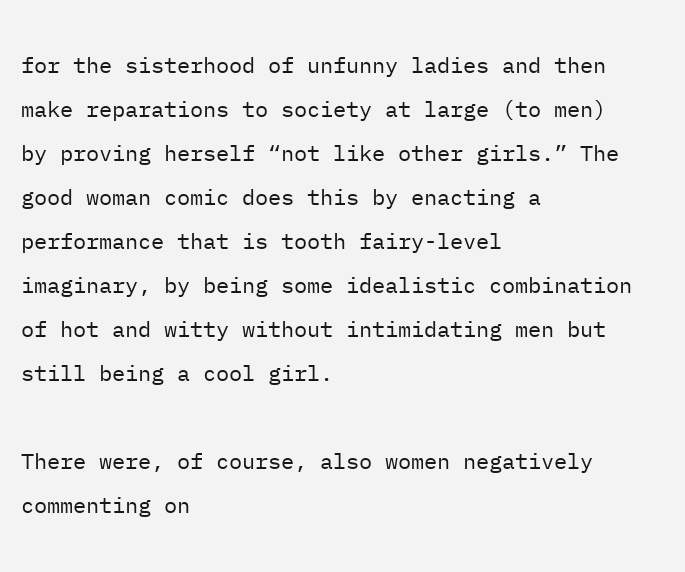for the sisterhood of unfunny ladies and then make reparations to society at large (to men) by proving herself “not like other girls.” The good woman comic does this by enacting a performance that is tooth fairy-level imaginary, by being some idealistic combination of hot and witty without intimidating men but still being a cool girl.

There were, of course, also women negatively commenting on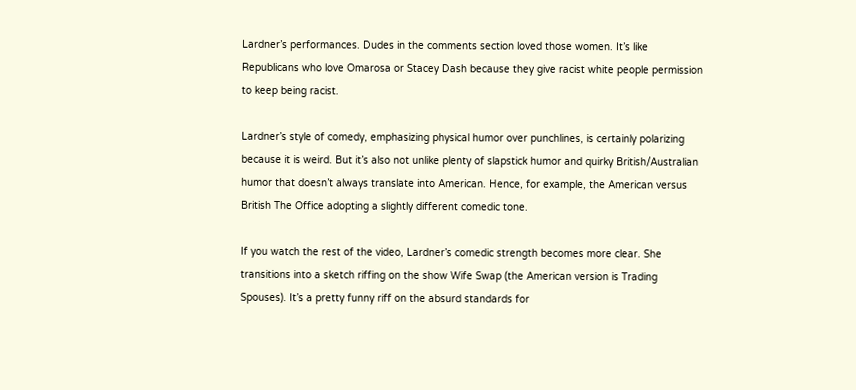Lardner’s performances. Dudes in the comments section loved those women. It’s like Republicans who love Omarosa or Stacey Dash because they give racist white people permission to keep being racist.

Lardner’s style of comedy, emphasizing physical humor over punchlines, is certainly polarizing because it is weird. But it’s also not unlike plenty of slapstick humor and quirky British/Australian humor that doesn’t always translate into American. Hence, for example, the American versus British The Office adopting a slightly different comedic tone.

If you watch the rest of the video, Lardner’s comedic strength becomes more clear. She transitions into a sketch riffing on the show Wife Swap (the American version is Trading Spouses). It’s a pretty funny riff on the absurd standards for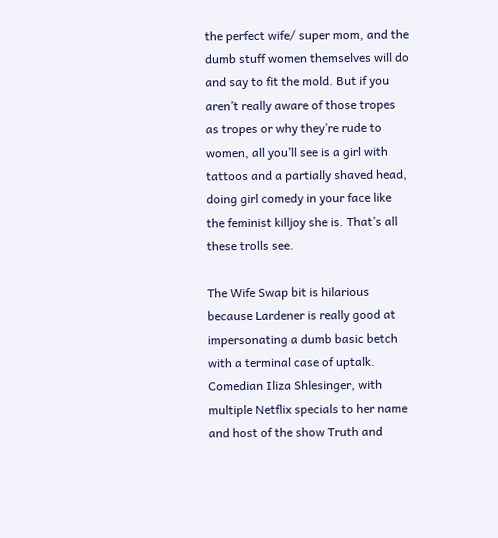the perfect wife/ super mom, and the dumb stuff women themselves will do and say to fit the mold. But if you aren’t really aware of those tropes as tropes or why they’re rude to women, all you’ll see is a girl with tattoos and a partially shaved head, doing girl comedy in your face like the feminist killjoy she is. That’s all these trolls see.

The Wife Swap bit is hilarious because Lardener is really good at impersonating a dumb basic betch with a terminal case of uptalk. Comedian Iliza Shlesinger, with multiple Netflix specials to her name and host of the show Truth and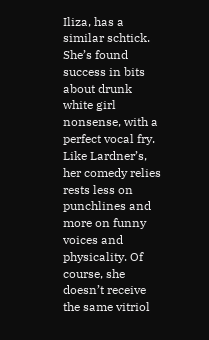Iliza, has a similar schtick. She’s found success in bits about drunk white girl nonsense, with a perfect vocal fry. Like Lardner’s, her comedy relies rests less on punchlines and more on funny voices and physicality. Of course, she doesn’t receive the same vitriol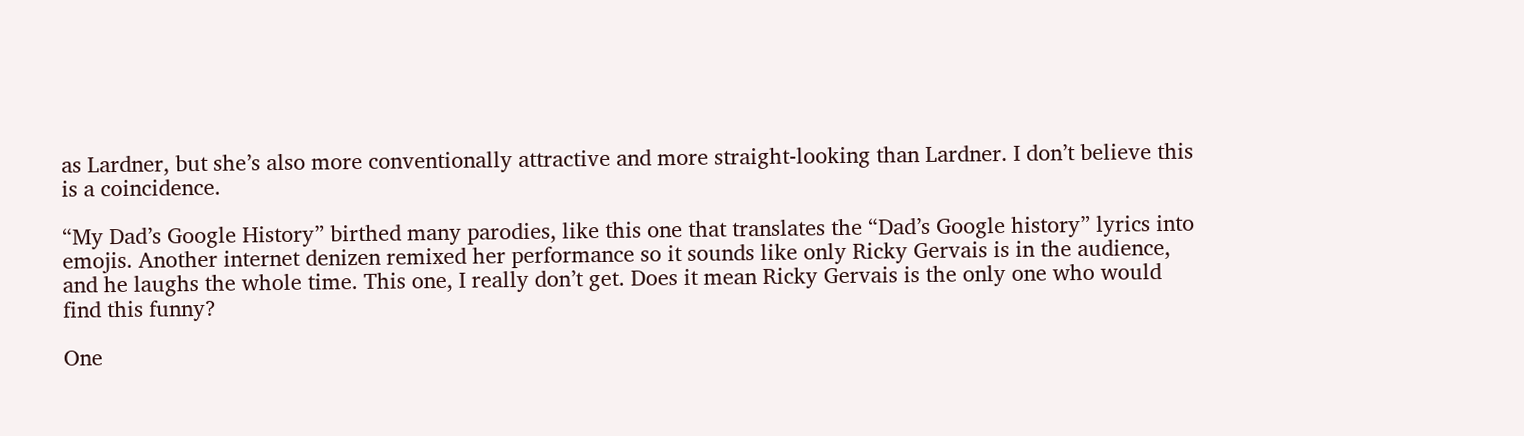as Lardner, but she’s also more conventionally attractive and more straight-looking than Lardner. I don’t believe this is a coincidence.

“My Dad’s Google History” birthed many parodies, like this one that translates the “Dad’s Google history” lyrics into emojis. Another internet denizen remixed her performance so it sounds like only Ricky Gervais is in the audience, and he laughs the whole time. This one, I really don’t get. Does it mean Ricky Gervais is the only one who would find this funny?

One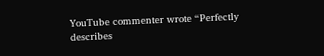YouTube commenter wrote “Perfectly describes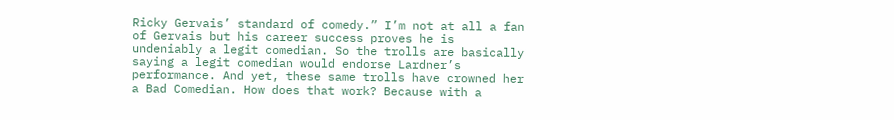Ricky Gervais’ standard of comedy.” I’m not at all a fan of Gervais but his career success proves he is undeniably a legit comedian. So the trolls are basically saying a legit comedian would endorse Lardner’s performance. And yet, these same trolls have crowned her a Bad Comedian. How does that work? Because with a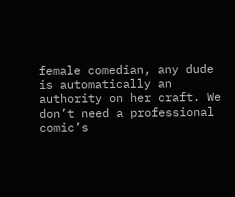female comedian, any dude is automatically an authority on her craft. We don’t need a professional comic’s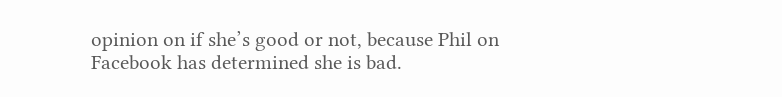opinion on if she’s good or not, because Phil on Facebook has determined she is bad.